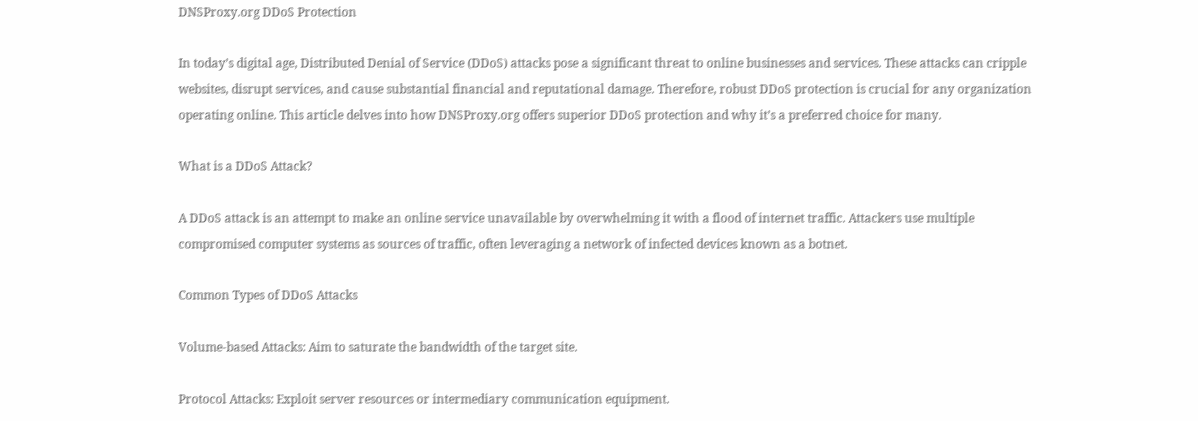DNSProxy.org DDoS Protection

In today’s digital age, Distributed Denial of Service (DDoS) attacks pose a significant threat to online businesses and services. These attacks can cripple websites, disrupt services, and cause substantial financial and reputational damage. Therefore, robust DDoS protection is crucial for any organization operating online. This article delves into how DNSProxy.org offers superior DDoS protection and why it’s a preferred choice for many.

What is a DDoS Attack?

A DDoS attack is an attempt to make an online service unavailable by overwhelming it with a flood of internet traffic. Attackers use multiple compromised computer systems as sources of traffic, often leveraging a network of infected devices known as a botnet.

Common Types of DDoS Attacks

Volume-based Attacks: Aim to saturate the bandwidth of the target site.

Protocol Attacks: Exploit server resources or intermediary communication equipment.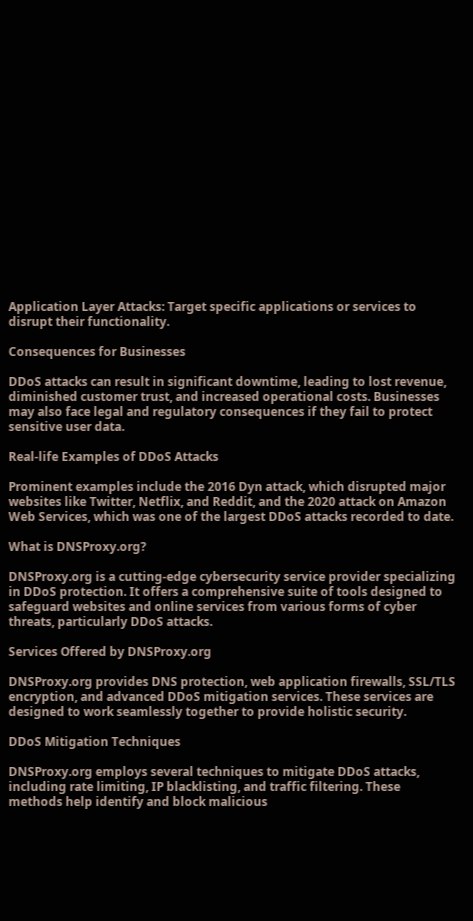Application Layer Attacks: Target specific applications or services to disrupt their functionality.

Consequences for Businesses

DDoS attacks can result in significant downtime, leading to lost revenue, diminished customer trust, and increased operational costs. Businesses may also face legal and regulatory consequences if they fail to protect sensitive user data.

Real-life Examples of DDoS Attacks

Prominent examples include the 2016 Dyn attack, which disrupted major websites like Twitter, Netflix, and Reddit, and the 2020 attack on Amazon Web Services, which was one of the largest DDoS attacks recorded to date.

What is DNSProxy.org?

DNSProxy.org is a cutting-edge cybersecurity service provider specializing in DDoS protection. It offers a comprehensive suite of tools designed to safeguard websites and online services from various forms of cyber threats, particularly DDoS attacks.

Services Offered by DNSProxy.org

DNSProxy.org provides DNS protection, web application firewalls, SSL/TLS encryption, and advanced DDoS mitigation services. These services are designed to work seamlessly together to provide holistic security.

DDoS Mitigation Techniques

DNSProxy.org employs several techniques to mitigate DDoS attacks, including rate limiting, IP blacklisting, and traffic filtering. These methods help identify and block malicious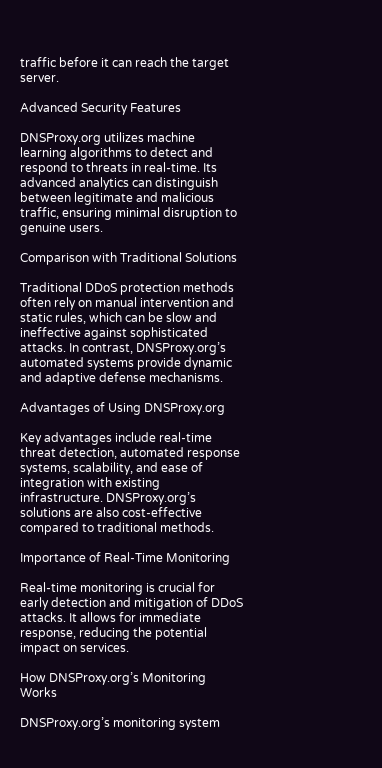traffic before it can reach the target server.

Advanced Security Features

DNSProxy.org utilizes machine learning algorithms to detect and respond to threats in real-time. Its advanced analytics can distinguish between legitimate and malicious traffic, ensuring minimal disruption to genuine users.

Comparison with Traditional Solutions

Traditional DDoS protection methods often rely on manual intervention and static rules, which can be slow and ineffective against sophisticated attacks. In contrast, DNSProxy.org’s automated systems provide dynamic and adaptive defense mechanisms.

Advantages of Using DNSProxy.org

Key advantages include real-time threat detection, automated response systems, scalability, and ease of integration with existing infrastructure. DNSProxy.org’s solutions are also cost-effective compared to traditional methods.

Importance of Real-Time Monitoring

Real-time monitoring is crucial for early detection and mitigation of DDoS attacks. It allows for immediate response, reducing the potential impact on services.

How DNSProxy.org’s Monitoring Works

DNSProxy.org’s monitoring system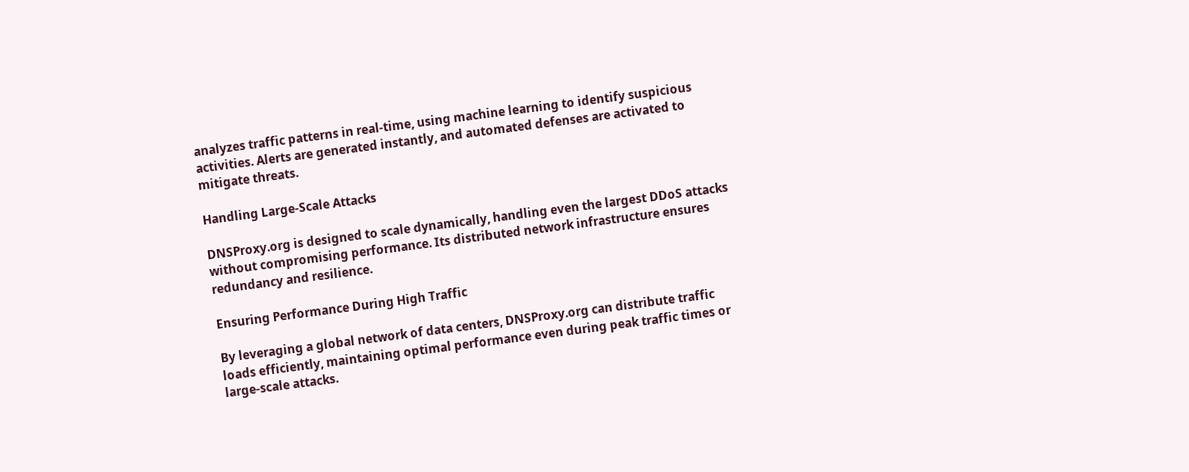analyzes traffic patterns in real-time, using machine learning to identify suspicious activities. Alerts are generated instantly, and automated defenses are activated to mitigate threats.

Handling Large-Scale Attacks

DNSProxy.org is designed to scale dynamically, handling even the largest DDoS attacks without compromising performance. Its distributed network infrastructure ensures redundancy and resilience.

Ensuring Performance During High Traffic

By leveraging a global network of data centers, DNSProxy.org can distribute traffic loads efficiently, maintaining optimal performance even during peak traffic times or large-scale attacks.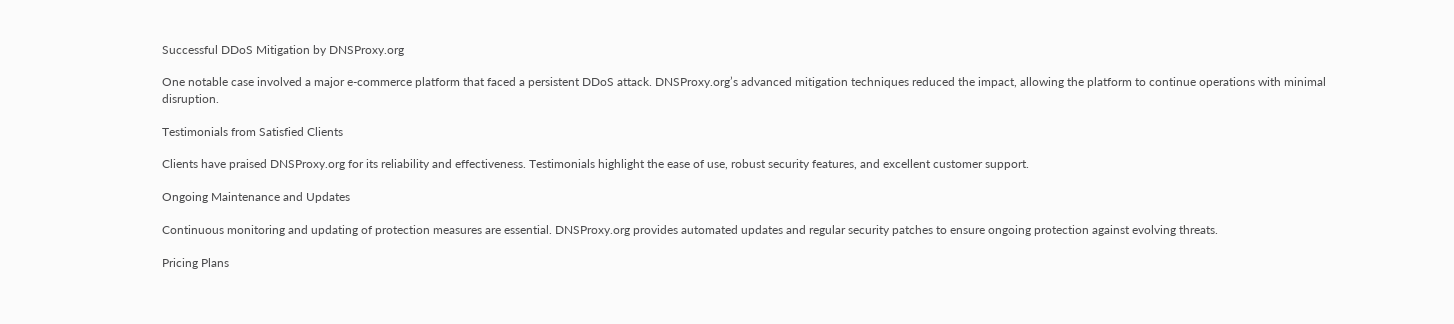Successful DDoS Mitigation by DNSProxy.org

One notable case involved a major e-commerce platform that faced a persistent DDoS attack. DNSProxy.org’s advanced mitigation techniques reduced the impact, allowing the platform to continue operations with minimal disruption.

Testimonials from Satisfied Clients

Clients have praised DNSProxy.org for its reliability and effectiveness. Testimonials highlight the ease of use, robust security features, and excellent customer support.

Ongoing Maintenance and Updates

Continuous monitoring and updating of protection measures are essential. DNSProxy.org provides automated updates and regular security patches to ensure ongoing protection against evolving threats.

Pricing Plans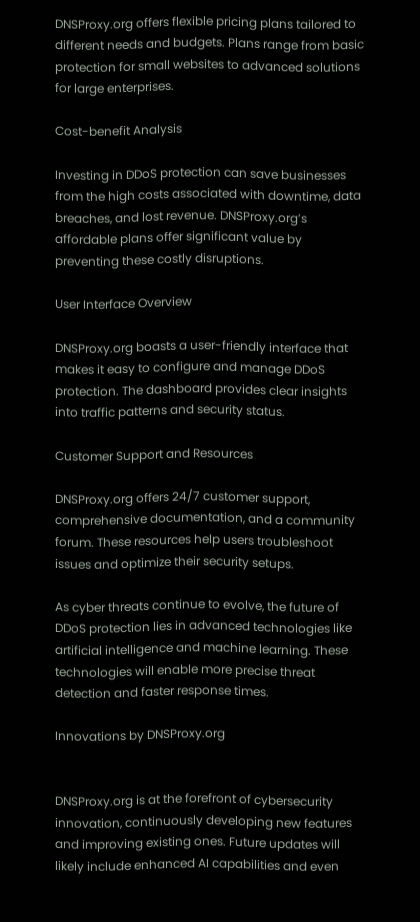DNSProxy.org offers flexible pricing plans tailored to different needs and budgets. Plans range from basic protection for small websites to advanced solutions for large enterprises.

Cost-benefit Analysis

Investing in DDoS protection can save businesses from the high costs associated with downtime, data breaches, and lost revenue. DNSProxy.org’s affordable plans offer significant value by preventing these costly disruptions.

User Interface Overview

DNSProxy.org boasts a user-friendly interface that makes it easy to configure and manage DDoS protection. The dashboard provides clear insights into traffic patterns and security status.

Customer Support and Resources

DNSProxy.org offers 24/7 customer support, comprehensive documentation, and a community forum. These resources help users troubleshoot issues and optimize their security setups.

As cyber threats continue to evolve, the future of DDoS protection lies in advanced technologies like artificial intelligence and machine learning. These technologies will enable more precise threat detection and faster response times.

Innovations by DNSProxy.org


DNSProxy.org is at the forefront of cybersecurity innovation, continuously developing new features and improving existing ones. Future updates will likely include enhanced AI capabilities and even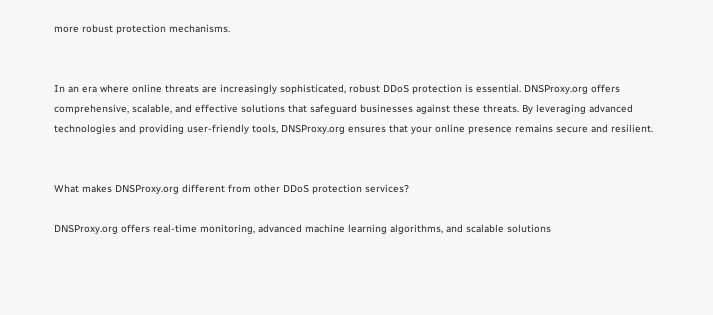more robust protection mechanisms.


In an era where online threats are increasingly sophisticated, robust DDoS protection is essential. DNSProxy.org offers comprehensive, scalable, and effective solutions that safeguard businesses against these threats. By leveraging advanced technologies and providing user-friendly tools, DNSProxy.org ensures that your online presence remains secure and resilient.


What makes DNSProxy.org different from other DDoS protection services?

DNSProxy.org offers real-time monitoring, advanced machine learning algorithms, and scalable solutions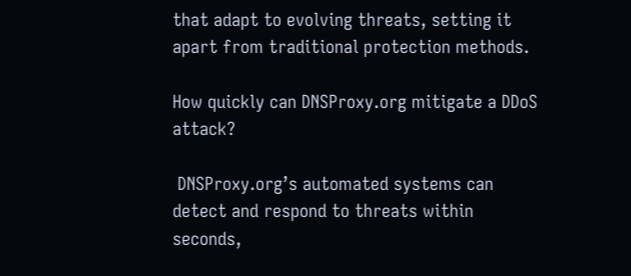that adapt to evolving threats, setting it apart from traditional protection methods.

How quickly can DNSProxy.org mitigate a DDoS attack?

 DNSProxy.org’s automated systems can detect and respond to threats within seconds,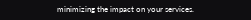minimizing the impact on your services.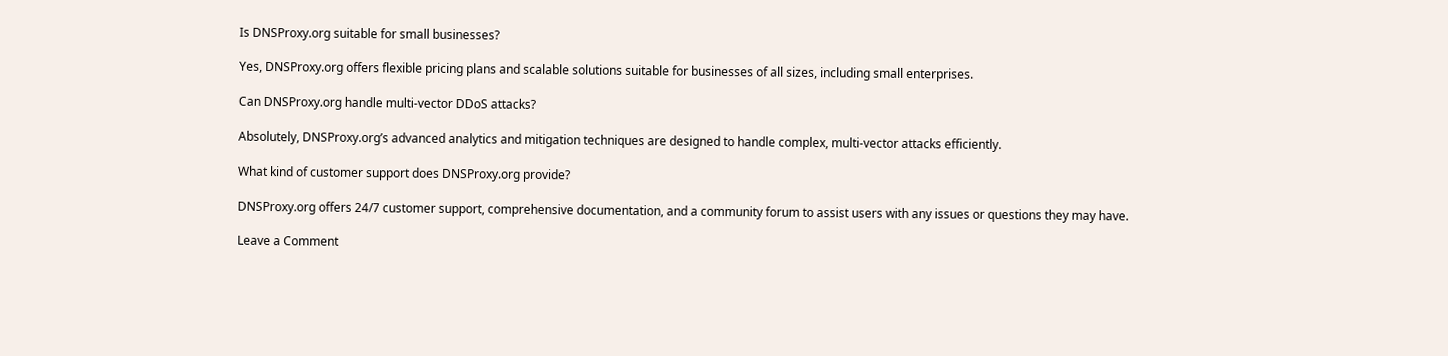Is DNSProxy.org suitable for small businesses?

Yes, DNSProxy.org offers flexible pricing plans and scalable solutions suitable for businesses of all sizes, including small enterprises.

Can DNSProxy.org handle multi-vector DDoS attacks?

Absolutely, DNSProxy.org’s advanced analytics and mitigation techniques are designed to handle complex, multi-vector attacks efficiently.

What kind of customer support does DNSProxy.org provide?

DNSProxy.org offers 24/7 customer support, comprehensive documentation, and a community forum to assist users with any issues or questions they may have.

Leave a Comment